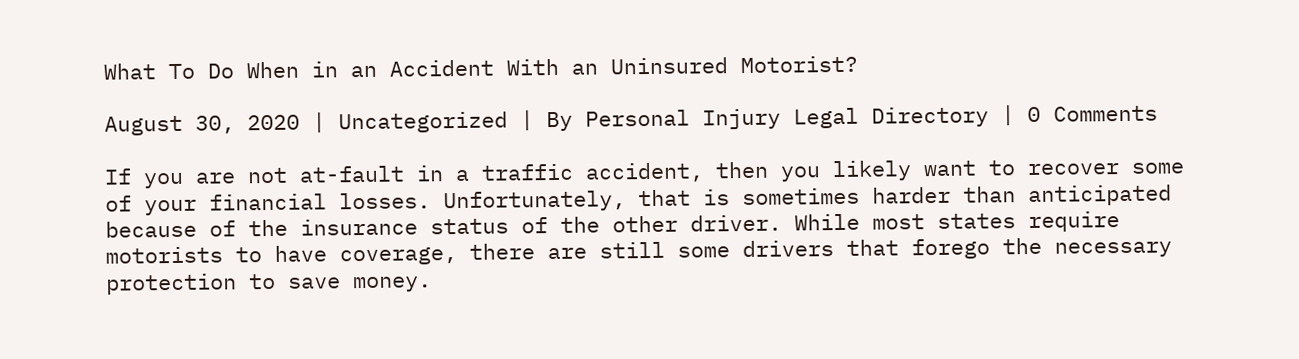What To Do When in an Accident With an Uninsured Motorist?

August 30, 2020 | Uncategorized | By Personal Injury Legal Directory | 0 Comments

If you are not at-fault in a traffic accident, then you likely want to recover some of your financial losses. Unfortunately, that is sometimes harder than anticipated because of the insurance status of the other driver. While most states require motorists to have coverage, there are still some drivers that forego the necessary protection to save money.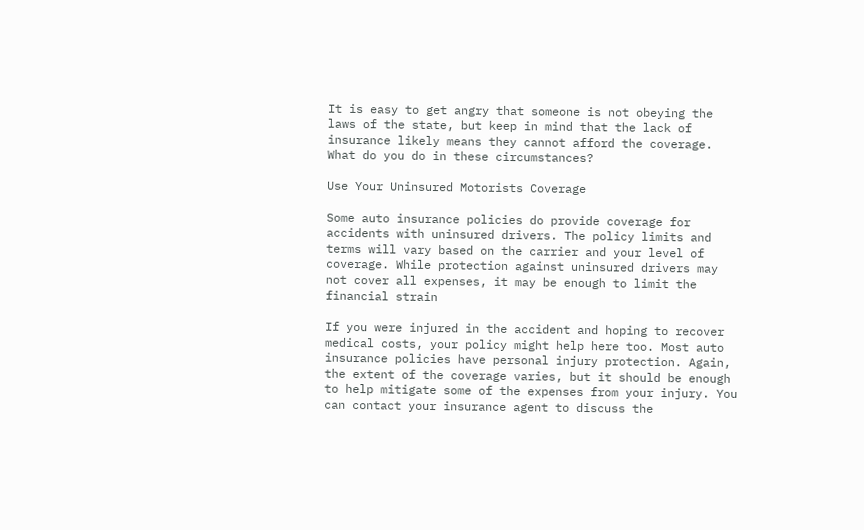It is easy to get angry that someone is not obeying the laws of the state, but keep in mind that the lack of insurance likely means they cannot afford the coverage. What do you do in these circumstances?

Use Your Uninsured Motorists Coverage

Some auto insurance policies do provide coverage for accidents with uninsured drivers. The policy limits and terms will vary based on the carrier and your level of coverage. While protection against uninsured drivers may not cover all expenses, it may be enough to limit the financial strain

If you were injured in the accident and hoping to recover medical costs, your policy might help here too. Most auto insurance policies have personal injury protection. Again, the extent of the coverage varies, but it should be enough to help mitigate some of the expenses from your injury. You can contact your insurance agent to discuss the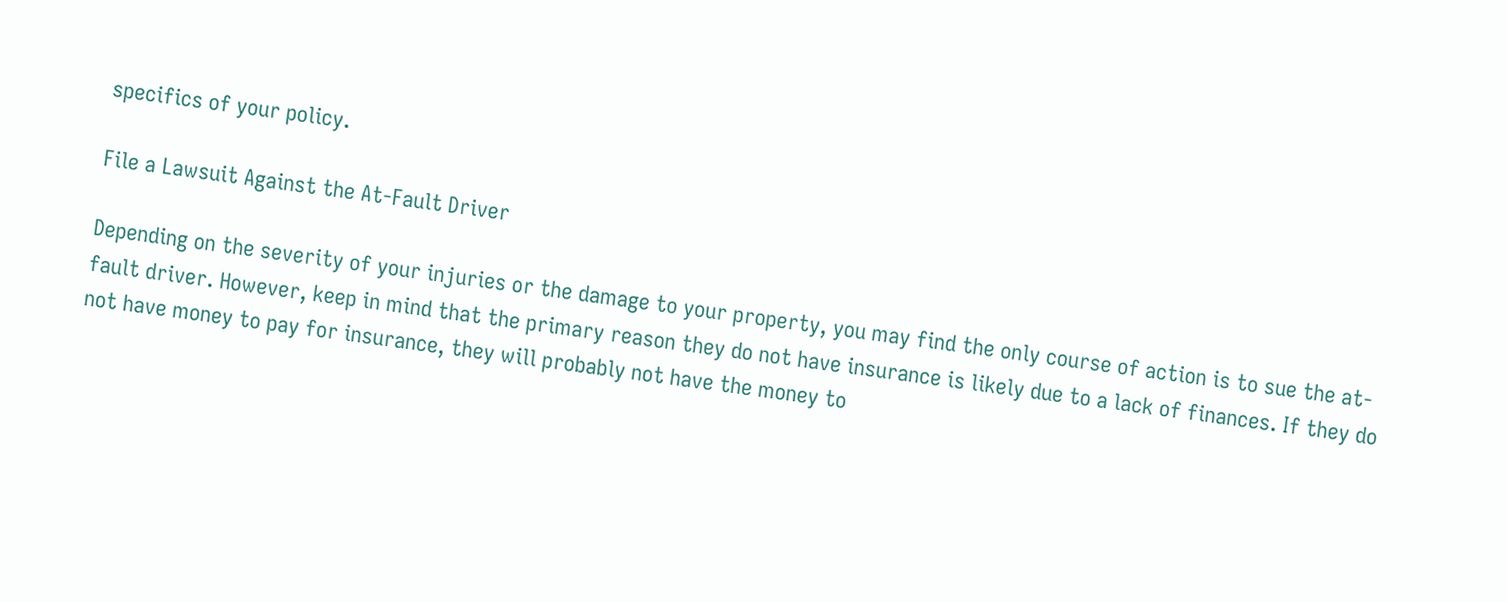specifics of your policy.

File a Lawsuit Against the At-Fault Driver

Depending on the severity of your injuries or the damage to your property, you may find the only course of action is to sue the at-fault driver. However, keep in mind that the primary reason they do not have insurance is likely due to a lack of finances. If they do not have money to pay for insurance, they will probably not have the money to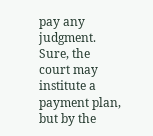pay any judgment. Sure, the court may institute a payment plan, but by the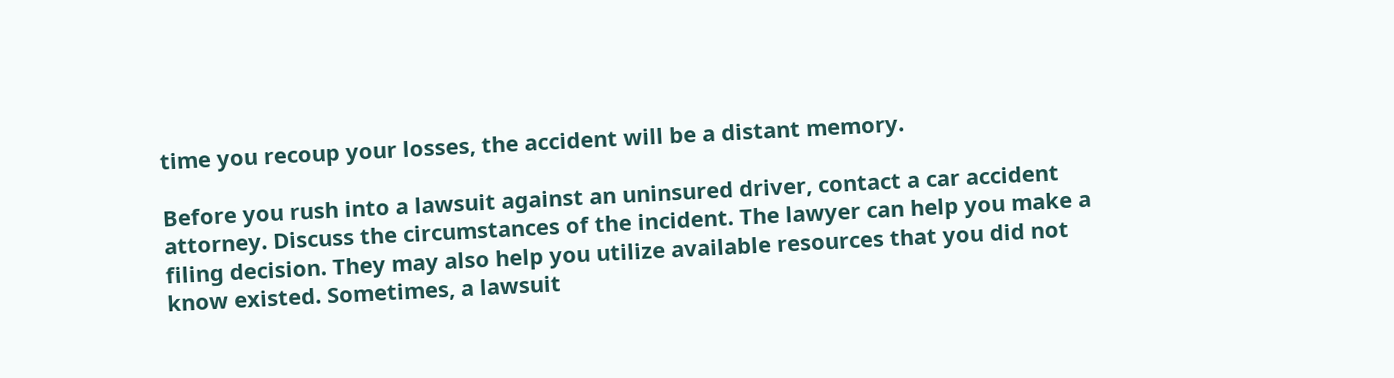time you recoup your losses, the accident will be a distant memory.

Before you rush into a lawsuit against an uninsured driver, contact a car accident attorney. Discuss the circumstances of the incident. The lawyer can help you make a filing decision. They may also help you utilize available resources that you did not know existed. Sometimes, a lawsuit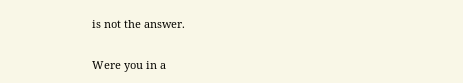is not the answer.

Were you in a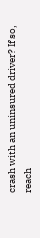crash with an uninsured driver? If so, reach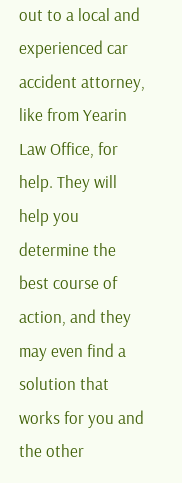out to a local and experienced car accident attorney, like from Yearin Law Office, for help. They will help you determine the best course of action, and they may even find a solution that works for you and the other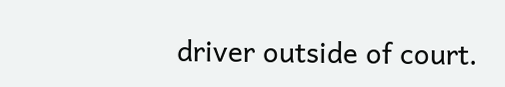driver outside of court.